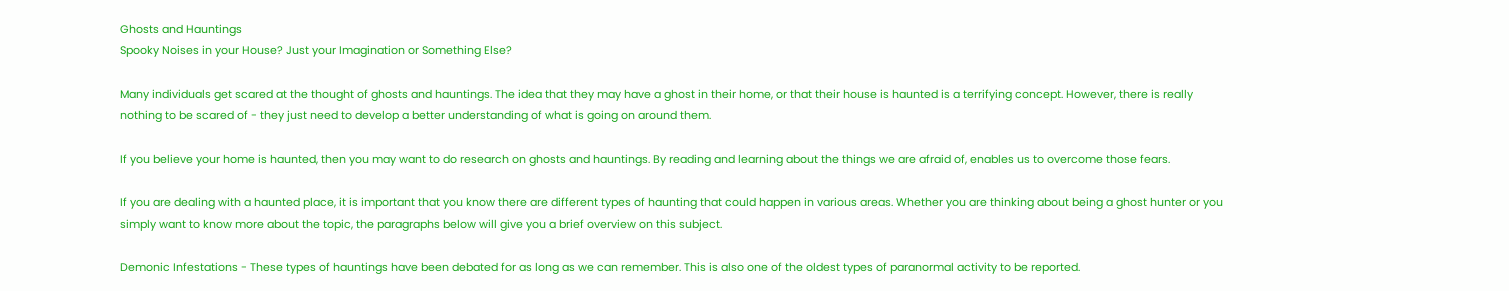Ghosts and Hauntings
Spooky Noises in your House? Just your Imagination or Something Else?

Many individuals get scared at the thought of ghosts and hauntings. The idea that they may have a ghost in their home, or that their house is haunted is a terrifying concept. However, there is really nothing to be scared of - they just need to develop a better understanding of what is going on around them.

If you believe your home is haunted, then you may want to do research on ghosts and hauntings. By reading and learning about the things we are afraid of, enables us to overcome those fears.

If you are dealing with a haunted place, it is important that you know there are different types of haunting that could happen in various areas. Whether you are thinking about being a ghost hunter or you simply want to know more about the topic, the paragraphs below will give you a brief overview on this subject.

Demonic Infestations - These types of hauntings have been debated for as long as we can remember. This is also one of the oldest types of paranormal activity to be reported.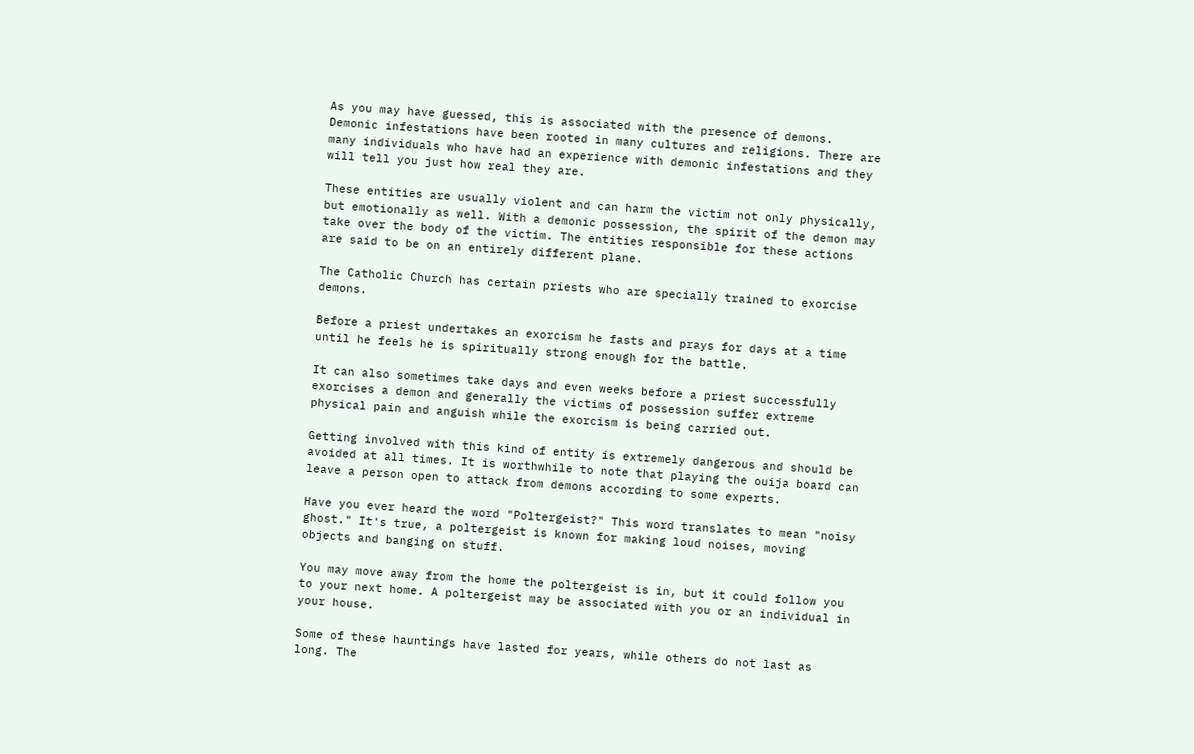As you may have guessed, this is associated with the presence of demons. Demonic infestations have been rooted in many cultures and religions. There are many individuals who have had an experience with demonic infestations and they will tell you just how real they are.

These entities are usually violent and can harm the victim not only physically, but emotionally as well. With a demonic possession, the spirit of the demon may take over the body of the victim. The entities responsible for these actions are said to be on an entirely different plane.

The Catholic Church has certain priests who are specially trained to exorcise demons.

Before a priest undertakes an exorcism he fasts and prays for days at a time until he feels he is spiritually strong enough for the battle.

It can also sometimes take days and even weeks before a priest successfully exorcises a demon and generally the victims of possession suffer extreme physical pain and anguish while the exorcism is being carried out.

Getting involved with this kind of entity is extremely dangerous and should be avoided at all times. It is worthwhile to note that playing the ouija board can leave a person open to attack from demons according to some experts.

Have you ever heard the word "Poltergeist?" This word translates to mean "noisy ghost." It's true, a poltergeist is known for making loud noises, moving objects and banging on stuff.

You may move away from the home the poltergeist is in, but it could follow you to your next home. A poltergeist may be associated with you or an individual in your house.

Some of these hauntings have lasted for years, while others do not last as long. The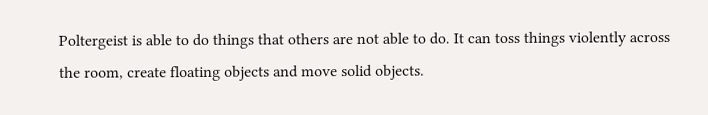Poltergeist is able to do things that others are not able to do. It can toss things violently across the room, create floating objects and move solid objects.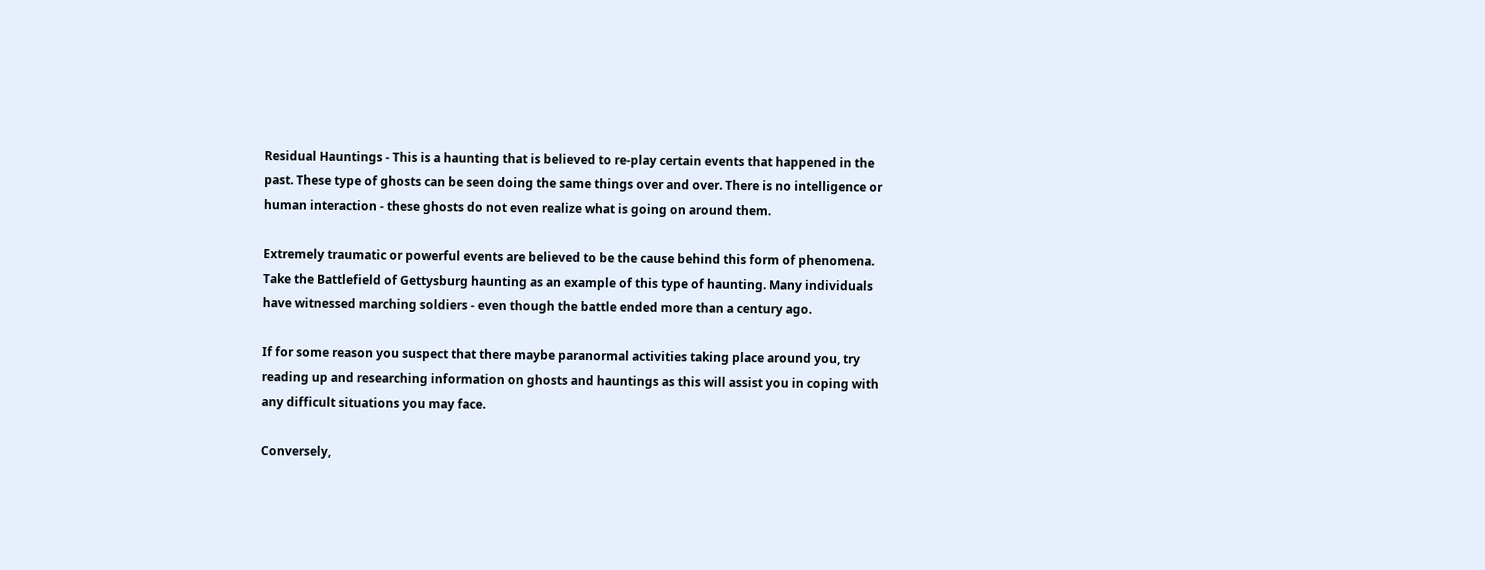Residual Hauntings - This is a haunting that is believed to re-play certain events that happened in the past. These type of ghosts can be seen doing the same things over and over. There is no intelligence or human interaction - these ghosts do not even realize what is going on around them.

Extremely traumatic or powerful events are believed to be the cause behind this form of phenomena. Take the Battlefield of Gettysburg haunting as an example of this type of haunting. Many individuals have witnessed marching soldiers - even though the battle ended more than a century ago.

If for some reason you suspect that there maybe paranormal activities taking place around you, try reading up and researching information on ghosts and hauntings as this will assist you in coping with any difficult situations you may face.

Conversely,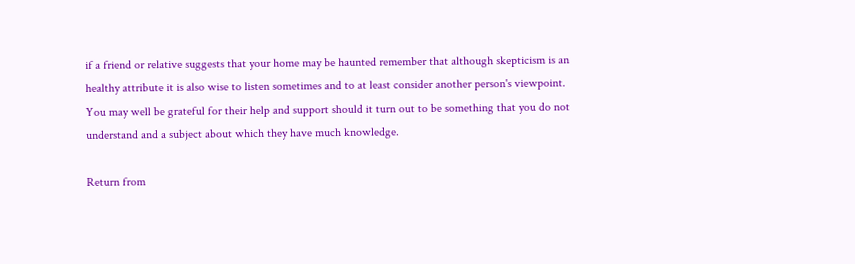if a friend or relative suggests that your home may be haunted remember that although skepticism is an healthy attribute it is also wise to listen sometimes and to at least consider another person's viewpoint. You may well be grateful for their help and support should it turn out to be something that you do not understand and a subject about which they have much knowledge.

Return from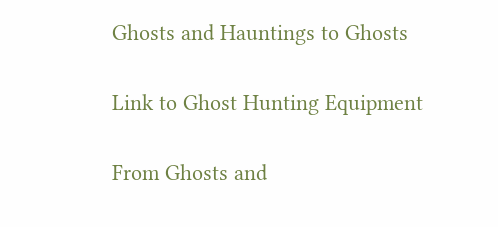Ghosts and Hauntings to Ghosts

Link to Ghost Hunting Equipment

From Ghosts and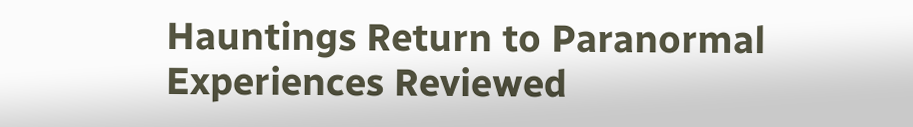Hauntings Return to Paranormal Experiences Reviewed